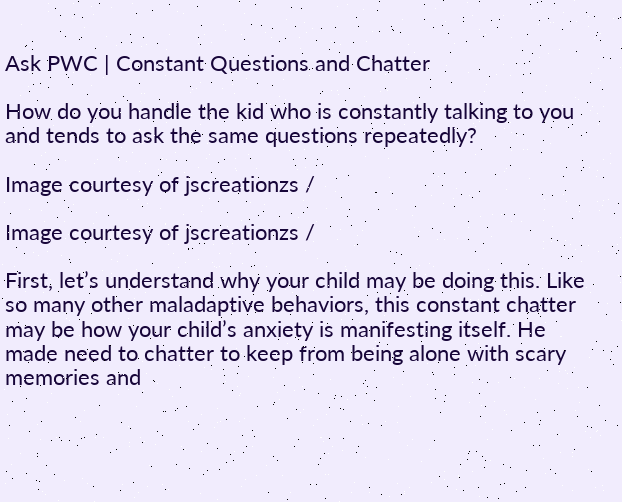Ask PWC | Constant Questions and Chatter

How do you handle the kid who is constantly talking to you and tends to ask the same questions repeatedly?

Image courtesy of jscreationzs /

Image courtesy of jscreationzs /

First, let’s understand why your child may be doing this. Like so many other maladaptive behaviors, this constant chatter may be how your child’s anxiety is manifesting itself. He made need to chatter to keep from being alone with scary memories and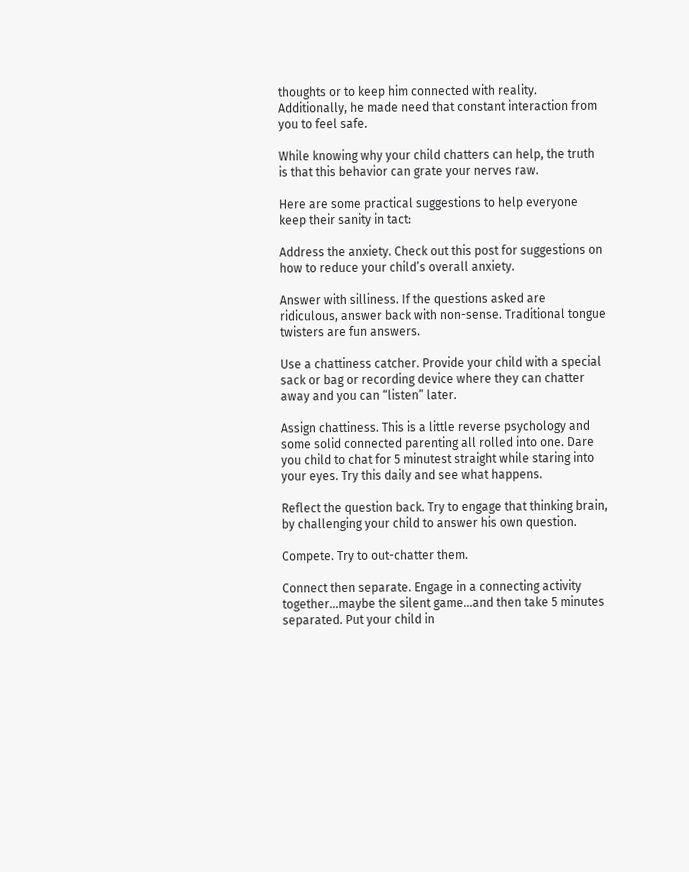thoughts or to keep him connected with reality. Additionally, he made need that constant interaction from you to feel safe.

While knowing why your child chatters can help, the truth is that this behavior can grate your nerves raw.

Here are some practical suggestions to help everyone keep their sanity in tact:

Address the anxiety. Check out this post for suggestions on how to reduce your child’s overall anxiety.

Answer with silliness. If the questions asked are ridiculous, answer back with non-sense. Traditional tongue twisters are fun answers.

Use a chattiness catcher. Provide your child with a special sack or bag or recording device where they can chatter away and you can “listen” later.

Assign chattiness. This is a little reverse psychology and some solid connected parenting all rolled into one. Dare you child to chat for 5 minutest straight while staring into your eyes. Try this daily and see what happens.

Reflect the question back. Try to engage that thinking brain, by challenging your child to answer his own question.

Compete. Try to out-chatter them.

Connect then separate. Engage in a connecting activity together…maybe the silent game…and then take 5 minutes separated. Put your child in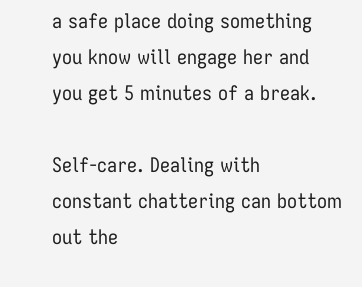a safe place doing something you know will engage her and you get 5 minutes of a break.

Self-care. Dealing with constant chattering can bottom out the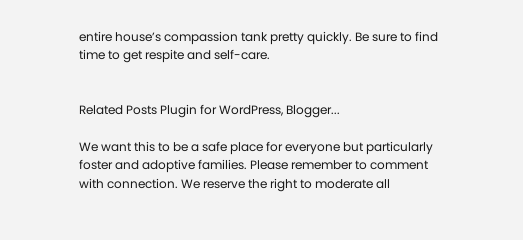entire house’s compassion tank pretty quickly. Be sure to find time to get respite and self-care.


Related Posts Plugin for WordPress, Blogger...

We want this to be a safe place for everyone but particularly foster and adoptive families. Please remember to comment with connection. We reserve the right to moderate all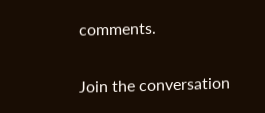comments.

Join the conversation